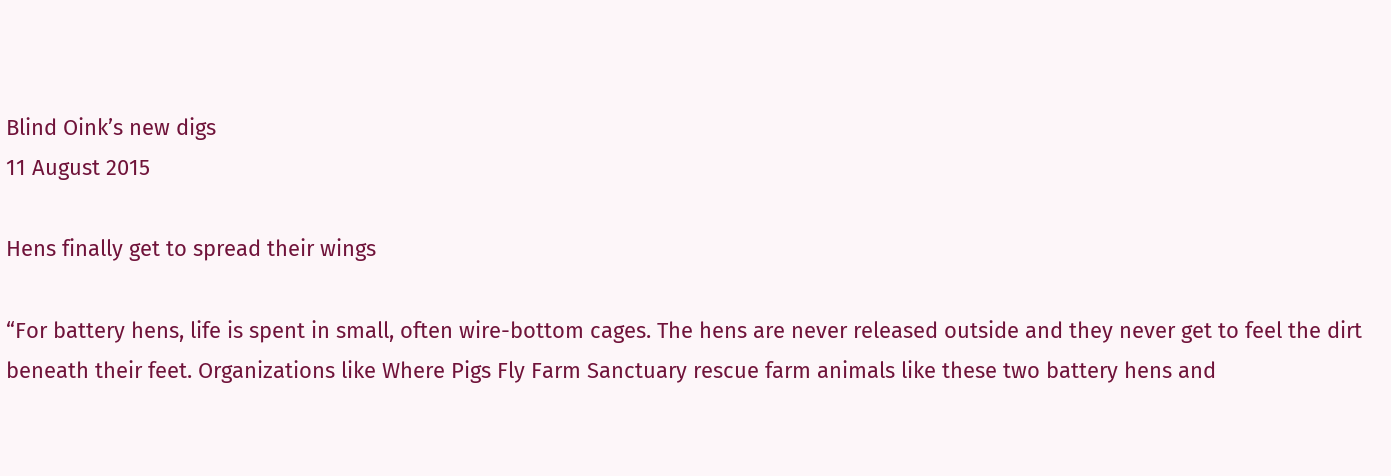Blind Oink’s new digs
11 August 2015

Hens finally get to spread their wings

“For battery hens, life is spent in small, often wire-bottom cages. The hens are never released outside and they never get to feel the dirt beneath their feet. Organizations like Where Pigs Fly Farm Sanctuary rescue farm animals like these two battery hens and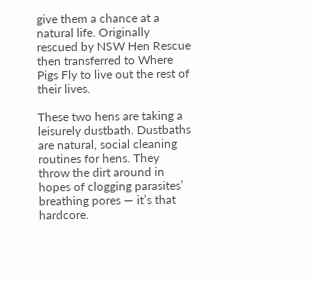give them a chance at a natural life. Originally rescued by NSW Hen Rescue then transferred to Where Pigs Fly to live out the rest of their lives.

These two hens are taking a leisurely dustbath. Dustbaths are natural, social cleaning routines for hens. They throw the dirt around in hopes of clogging parasites’ breathing pores — it’s that hardcore.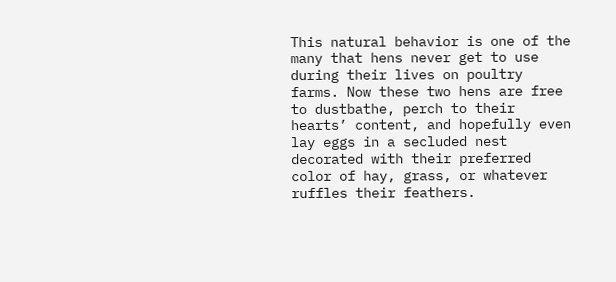This natural behavior is one of the many that hens never get to use during their lives on poultry farms. Now these two hens are free to dustbathe, perch to their hearts’ content, and hopefully even lay eggs in a secluded nest decorated with their preferred color of hay, grass, or whatever ruffles their feathers.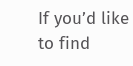If you’d like to find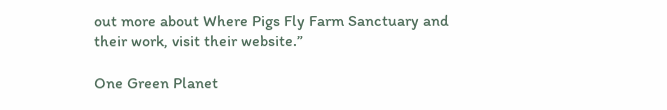out more about Where Pigs Fly Farm Sanctuary and their work, visit their website.”

One Green Planet